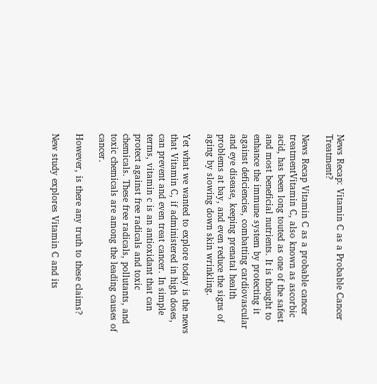News Recap: Vitamin C as a Probable Cancer Treatment?

News Recap Vitamin C as a probable cancer treatmentVitamin C, also known as ascorbic acid, has been long touted as one of the safest and most beneficial nutrients. It is thought to enhance the immune system by protecting it against deficiencies, combatting cardiovascular and eye disease, keeping prenatal health problems at bay, and even reduce the signs of aging by slowing down skin wrinkling.

Yet what we wanted to explore today is the news that Vitamin C, if administered in high doses, can prevent and even treat cancer. In simple terms, vitamin c is an antioxidant that can protect against free radicals and toxic chemicals. These free radicals, pollutants, and toxic chemicals are among the leading causes of cancer.

However, is there any truth to these claims?

New study explores Vitamin C and its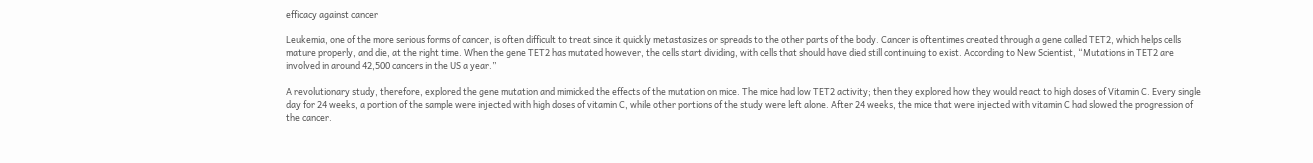efficacy against cancer

Leukemia, one of the more serious forms of cancer, is often difficult to treat since it quickly metastasizes or spreads to the other parts of the body. Cancer is oftentimes created through a gene called TET2, which helps cells mature properly, and die, at the right time. When the gene TET2 has mutated however, the cells start dividing, with cells that should have died still continuing to exist. According to New Scientist, “Mutations in TET2 are involved in around 42,500 cancers in the US a year.”

A revolutionary study, therefore, explored the gene mutation and mimicked the effects of the mutation on mice. The mice had low TET2 activity; then they explored how they would react to high doses of Vitamin C. Every single day for 24 weeks, a portion of the sample were injected with high doses of vitamin C, while other portions of the study were left alone. After 24 weeks, the mice that were injected with vitamin C had slowed the progression of the cancer.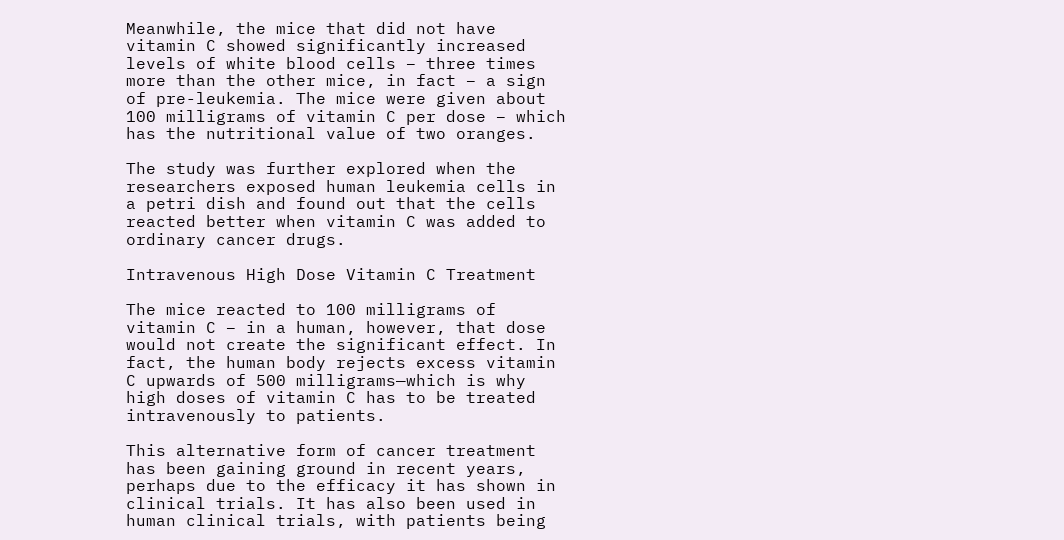Meanwhile, the mice that did not have vitamin C showed significantly increased levels of white blood cells – three times more than the other mice, in fact – a sign of pre-leukemia. The mice were given about 100 milligrams of vitamin C per dose – which has the nutritional value of two oranges.

The study was further explored when the researchers exposed human leukemia cells in a petri dish and found out that the cells reacted better when vitamin C was added to ordinary cancer drugs.

Intravenous High Dose Vitamin C Treatment

The mice reacted to 100 milligrams of vitamin C – in a human, however, that dose would not create the significant effect. In fact, the human body rejects excess vitamin C upwards of 500 milligrams—which is why high doses of vitamin C has to be treated intravenously to patients.

This alternative form of cancer treatment has been gaining ground in recent years, perhaps due to the efficacy it has shown in clinical trials. It has also been used in human clinical trials, with patients being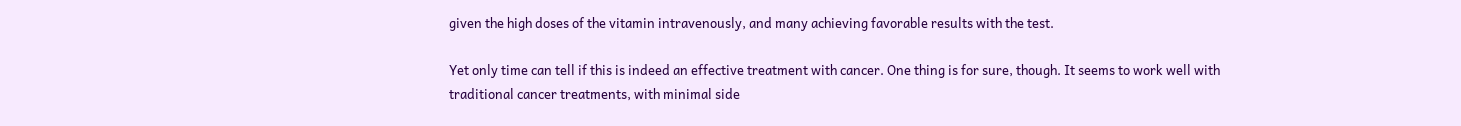given the high doses of the vitamin intravenously, and many achieving favorable results with the test.

Yet only time can tell if this is indeed an effective treatment with cancer. One thing is for sure, though. It seems to work well with traditional cancer treatments, with minimal side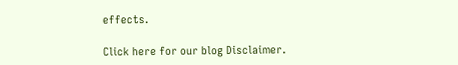effects.

Click here for our blog Disclaimer.